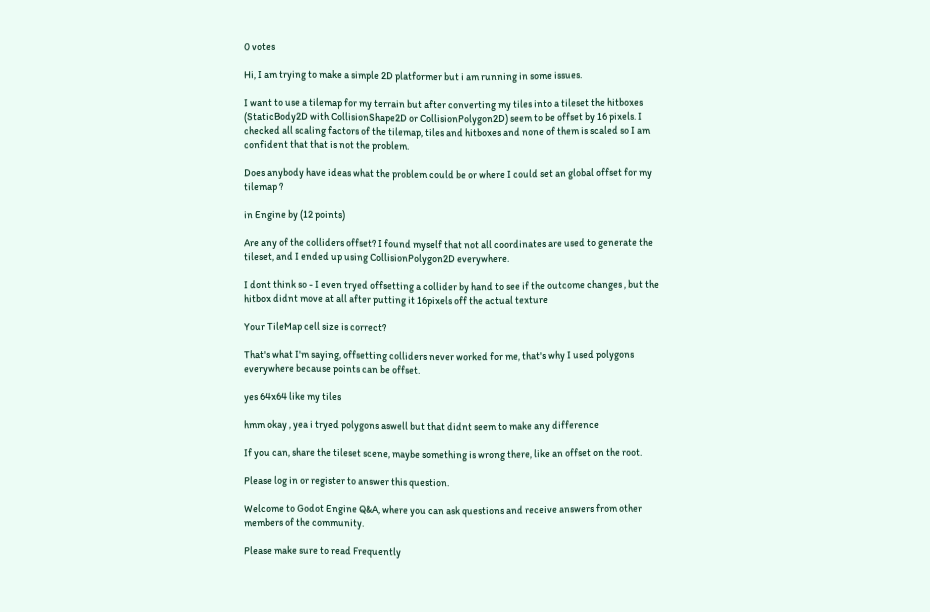0 votes

Hi, I am trying to make a simple 2D platformer but i am running in some issues.

I want to use a tilemap for my terrain but after converting my tiles into a tileset the hitboxes (StaticBody2D with CollisionShape2D or CollisionPolygon2D) seem to be offset by 16 pixels. I checked all scaling factors of the tilemap, tiles and hitboxes and none of them is scaled so I am confident that that is not the problem.

Does anybody have ideas what the problem could be or where I could set an global offset for my tilemap ?

in Engine by (12 points)

Are any of the colliders offset? I found myself that not all coordinates are used to generate the tileset, and I ended up using CollisionPolygon2D everywhere.

I dont think so - I even tryed offsetting a collider by hand to see if the outcome changes , but the hitbox didnt move at all after putting it 16pixels off the actual texture

Your TileMap cell size is correct?

That's what I'm saying, offsetting colliders never worked for me, that's why I used polygons everywhere because points can be offset.

yes 64x64 like my tiles

hmm okay , yea i tryed polygons aswell but that didnt seem to make any difference

If you can, share the tileset scene, maybe something is wrong there, like an offset on the root.

Please log in or register to answer this question.

Welcome to Godot Engine Q&A, where you can ask questions and receive answers from other members of the community.

Please make sure to read Frequently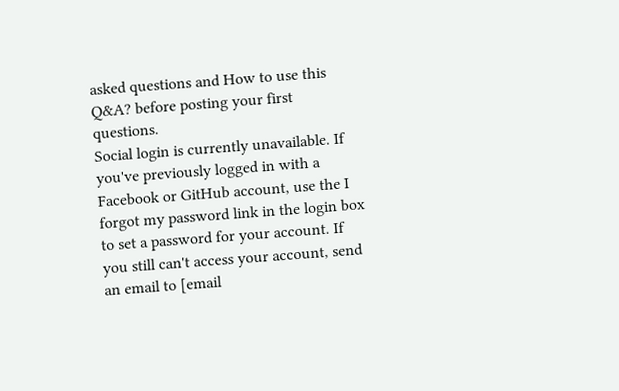asked questions and How to use this Q&A? before posting your first questions.
Social login is currently unavailable. If you've previously logged in with a Facebook or GitHub account, use the I forgot my password link in the login box to set a password for your account. If you still can't access your account, send an email to [email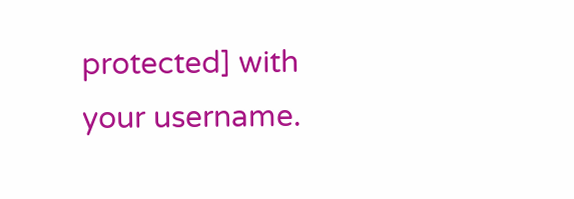protected] with your username.